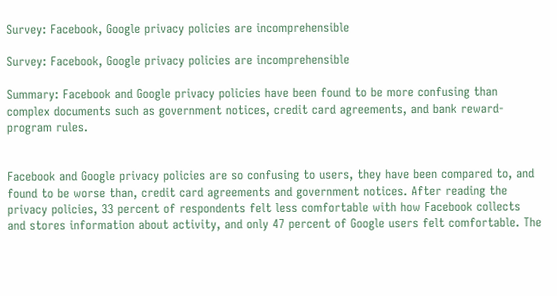Survey: Facebook, Google privacy policies are incomprehensible

Survey: Facebook, Google privacy policies are incomprehensible

Summary: Facebook and Google privacy policies have been found to be more confusing than complex documents such as government notices, credit card agreements, and bank reward-program rules.


Facebook and Google privacy policies are so confusing to users, they have been compared to, and found to be worse than, credit card agreements and government notices. After reading the privacy policies, 33 percent of respondents felt less comfortable with how Facebook collects and stores information about activity, and only 47 percent of Google users felt comfortable. The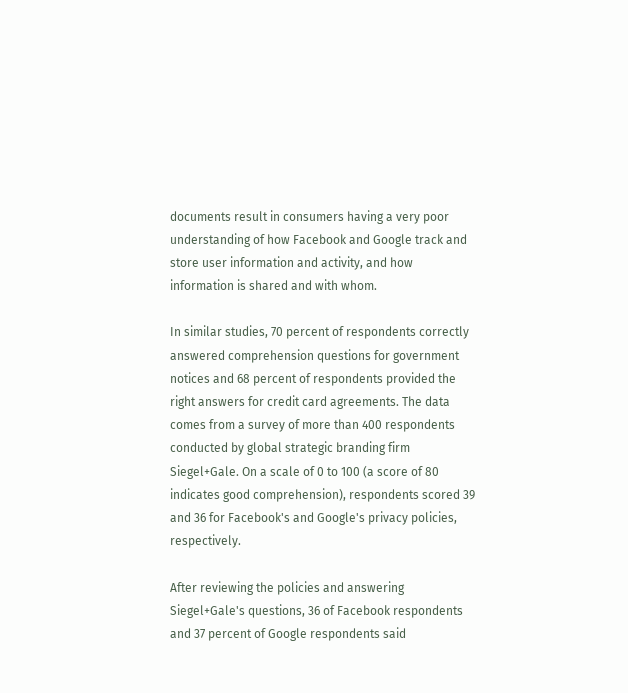documents result in consumers having a very poor understanding of how Facebook and Google track and store user information and activity, and how information is shared and with whom.

In similar studies, 70 percent of respondents correctly answered comprehension questions for government notices and 68 percent of respondents provided the right answers for credit card agreements. The data comes from a survey of more than 400 respondents conducted by global strategic branding firm Siegel+Gale. On a scale of 0 to 100 (a score of 80 indicates good comprehension), respondents scored 39 and 36 for Facebook's and Google's privacy policies, respectively.

After reviewing the policies and answering Siegel+Gale's questions, 36 of Facebook respondents and 37 percent of Google respondents said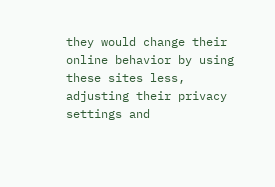they would change their online behavior by using these sites less, adjusting their privacy settings and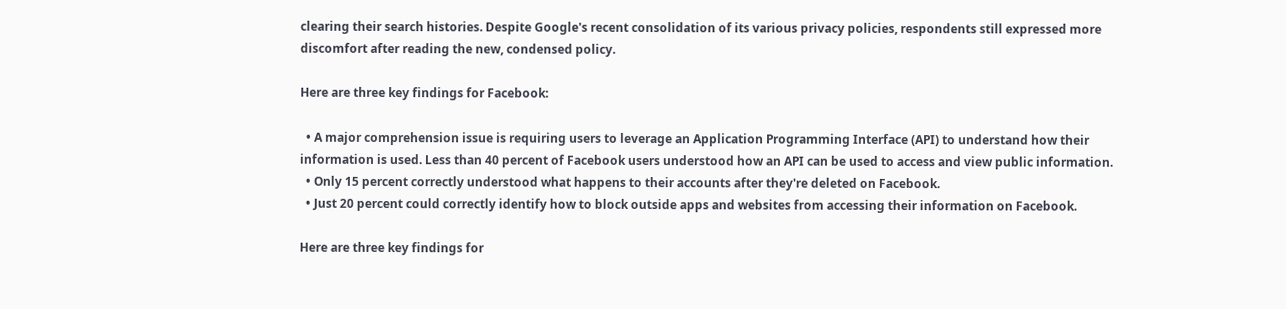clearing their search histories. Despite Google's recent consolidation of its various privacy policies, respondents still expressed more discomfort after reading the new, condensed policy.

Here are three key findings for Facebook:

  • A major comprehension issue is requiring users to leverage an Application Programming Interface (API) to understand how their information is used. Less than 40 percent of Facebook users understood how an API can be used to access and view public information.
  • Only 15 percent correctly understood what happens to their accounts after they're deleted on Facebook.
  • Just 20 percent could correctly identify how to block outside apps and websites from accessing their information on Facebook.

Here are three key findings for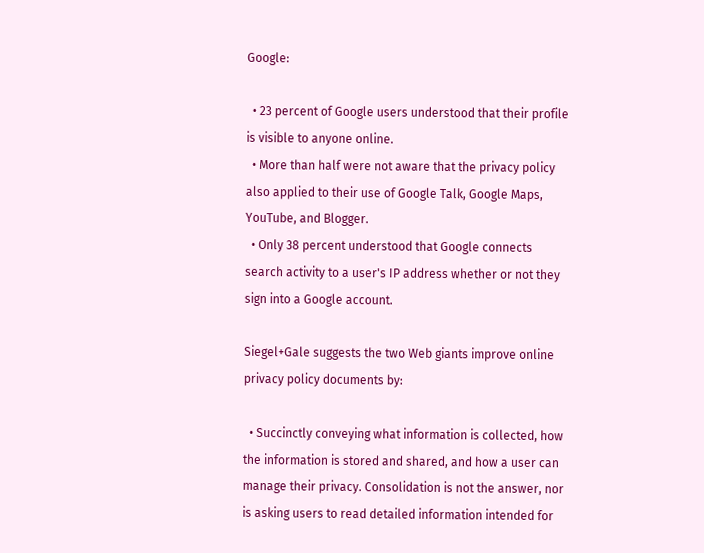Google:

  • 23 percent of Google users understood that their profile is visible to anyone online.
  • More than half were not aware that the privacy policy also applied to their use of Google Talk, Google Maps, YouTube, and Blogger.
  • Only 38 percent understood that Google connects search activity to a user's IP address whether or not they sign into a Google account.

Siegel+Gale suggests the two Web giants improve online privacy policy documents by:

  • Succinctly conveying what information is collected, how the information is stored and shared, and how a user can manage their privacy. Consolidation is not the answer, nor is asking users to read detailed information intended for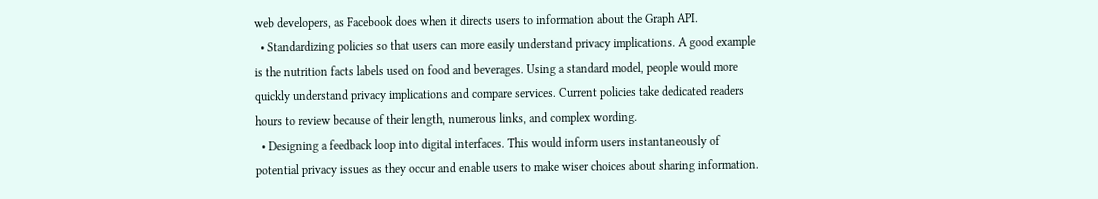web developers, as Facebook does when it directs users to information about the Graph API.
  • Standardizing policies so that users can more easily understand privacy implications. A good example is the nutrition facts labels used on food and beverages. Using a standard model, people would more quickly understand privacy implications and compare services. Current policies take dedicated readers hours to review because of their length, numerous links, and complex wording.
  • Designing a feedback loop into digital interfaces. This would inform users instantaneously of potential privacy issues as they occur and enable users to make wiser choices about sharing information.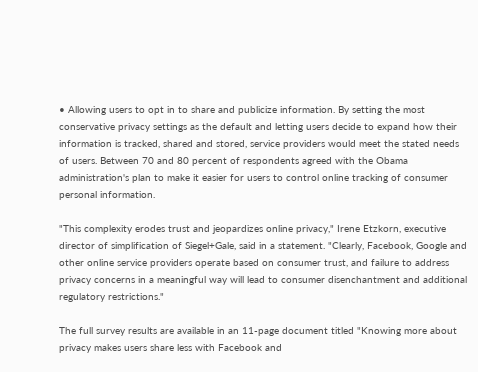• Allowing users to opt in to share and publicize information. By setting the most conservative privacy settings as the default and letting users decide to expand how their information is tracked, shared and stored, service providers would meet the stated needs of users. Between 70 and 80 percent of respondents agreed with the Obama administration's plan to make it easier for users to control online tracking of consumer personal information.

"This complexity erodes trust and jeopardizes online privacy," Irene Etzkorn, executive director of simplification of Siegel+Gale, said in a statement. "Clearly, Facebook, Google and other online service providers operate based on consumer trust, and failure to address privacy concerns in a meaningful way will lead to consumer disenchantment and additional regulatory restrictions."

The full survey results are available in an 11-page document titled "Knowing more about privacy makes users share less with Facebook and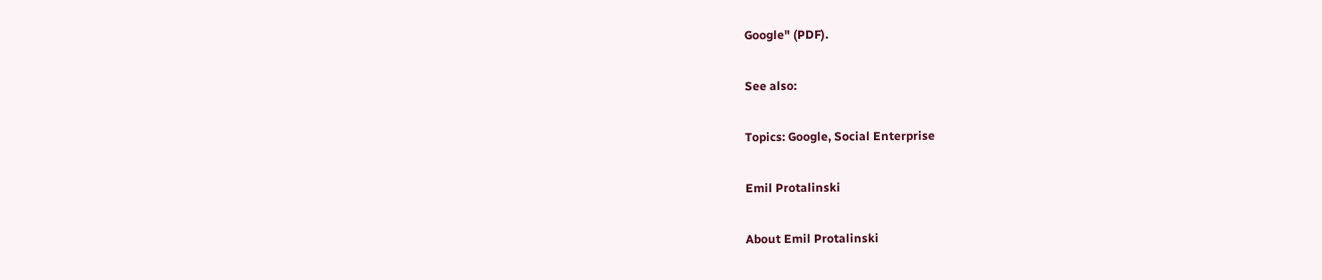Google" (PDF).

See also:

Topics: Google, Social Enterprise

Emil Protalinski

About Emil Protalinski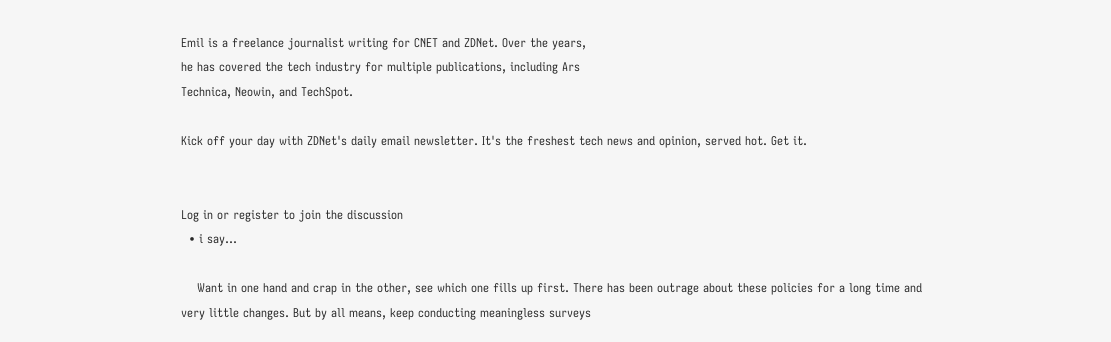Emil is a freelance journalist writing for CNET and ZDNet. Over the years,
he has covered the tech industry for multiple publications, including Ars
Technica, Neowin, and TechSpot.

Kick off your day with ZDNet's daily email newsletter. It's the freshest tech news and opinion, served hot. Get it.


Log in or register to join the discussion
  • i say...

    Want in one hand and crap in the other, see which one fills up first. There has been outrage about these policies for a long time and very little changes. But by all means, keep conducting meaningless surveys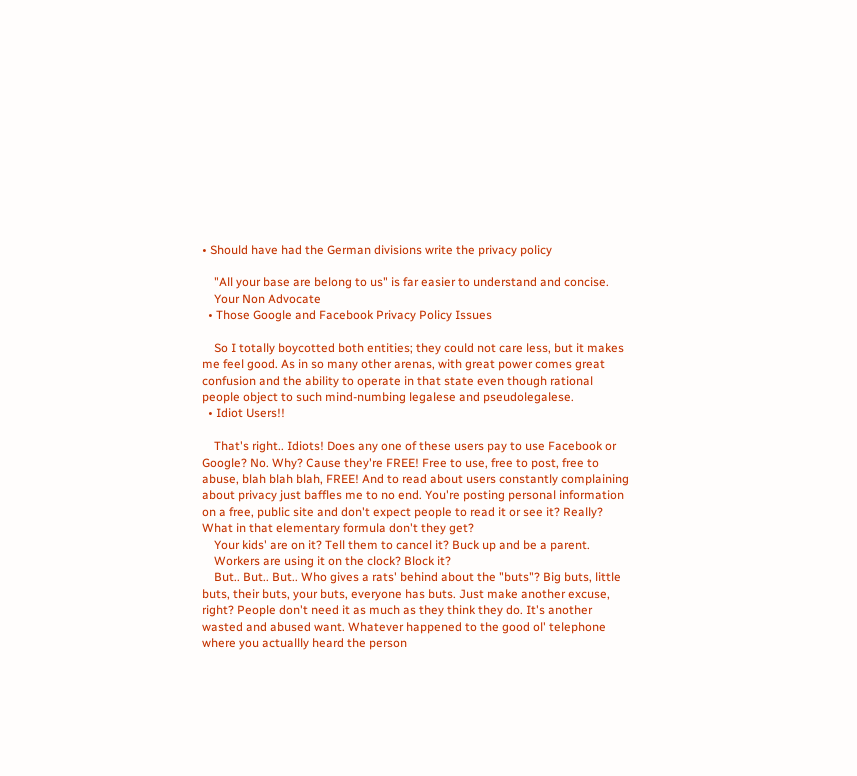• Should have had the German divisions write the privacy policy

    "All your base are belong to us" is far easier to understand and concise.
    Your Non Advocate
  • Those Google and Facebook Privacy Policy Issues

    So I totally boycotted both entities; they could not care less, but it makes me feel good. As in so many other arenas, with great power comes great confusion and the ability to operate in that state even though rational people object to such mind-numbing legalese and pseudolegalese.
  • Idiot Users!!

    That's right.. Idiots! Does any one of these users pay to use Facebook or Google? No. Why? Cause they're FREE! Free to use, free to post, free to abuse, blah blah blah, FREE! And to read about users constantly complaining about privacy just baffles me to no end. You're posting personal information on a free, public site and don't expect people to read it or see it? Really? What in that elementary formula don't they get?
    Your kids' are on it? Tell them to cancel it? Buck up and be a parent.
    Workers are using it on the clock? Block it?
    But.. But.. But.. Who gives a rats' behind about the "buts"? Big buts, little buts, their buts, your buts, everyone has buts. Just make another excuse, right? People don't need it as much as they think they do. It's another wasted and abused want. Whatever happened to the good ol' telephone where you actuallly heard the person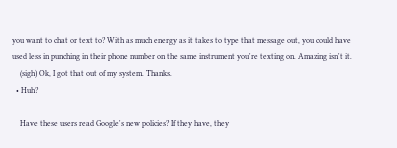you want to chat or text to? With as much energy as it takes to type that message out, you could have used less in punching in their phone number on the same instrument you're texting on. Amazing isn't it.
    (sigh) Ok, I got that out of my system. Thanks.
  • Huh?

    Have these users read Google's new policies? If they have, they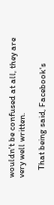wouldn't be confused at all, they are very well written.

    That being said, Facebook's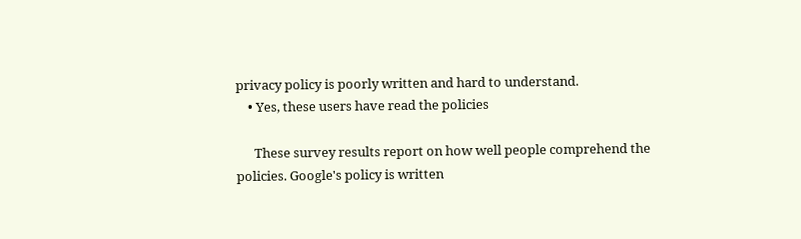privacy policy is poorly written and hard to understand.
    • Yes, these users have read the policies

      These survey results report on how well people comprehend the policies. Google's policy is written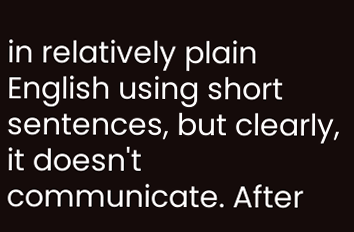in relatively plain English using short sentences, but clearly, it doesn't communicate. After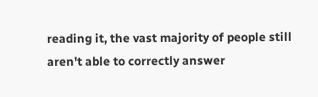reading it, the vast majority of people still aren't able to correctly answer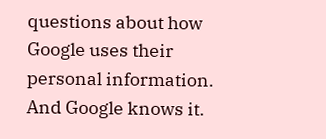questions about how Google uses their personal information. And Google knows it.